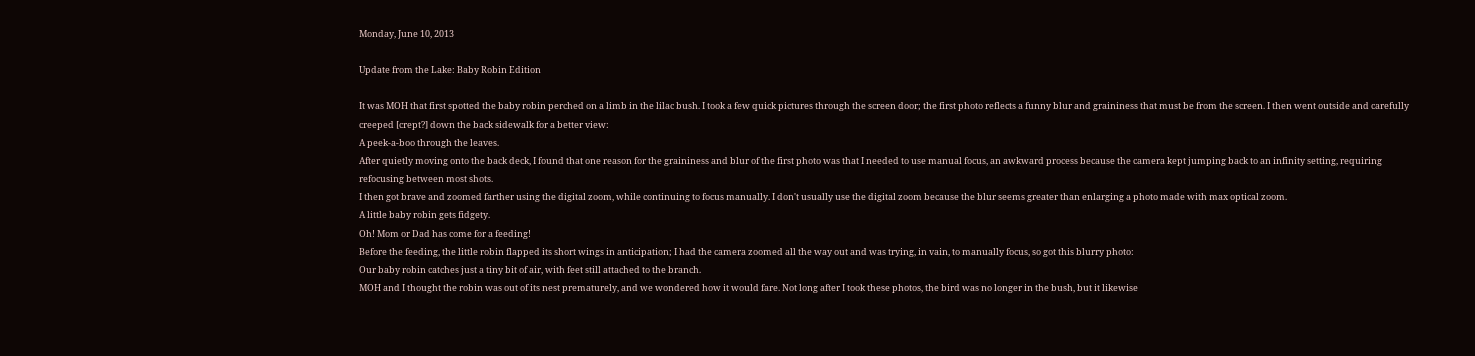Monday, June 10, 2013

Update from the Lake: Baby Robin Edition

It was MOH that first spotted the baby robin perched on a limb in the lilac bush. I took a few quick pictures through the screen door; the first photo reflects a funny blur and graininess that must be from the screen. I then went outside and carefully creeped [crept?] down the back sidewalk for a better view:
A peek-a-boo through the leaves.
After quietly moving onto the back deck, I found that one reason for the graininess and blur of the first photo was that I needed to use manual focus, an awkward process because the camera kept jumping back to an infinity setting, requiring refocusing between most shots.
I then got brave and zoomed farther using the digital zoom, while continuing to focus manually. I don't usually use the digital zoom because the blur seems greater than enlarging a photo made with max optical zoom.
A little baby robin gets fidgety.
Oh! Mom or Dad has come for a feeding!
Before the feeding, the little robin flapped its short wings in anticipation; I had the camera zoomed all the way out and was trying, in vain, to manually focus, so got this blurry photo:
Our baby robin catches just a tiny bit of air, with feet still attached to the branch.
MOH and I thought the robin was out of its nest prematurely, and we wondered how it would fare. Not long after I took these photos, the bird was no longer in the bush, but it likewise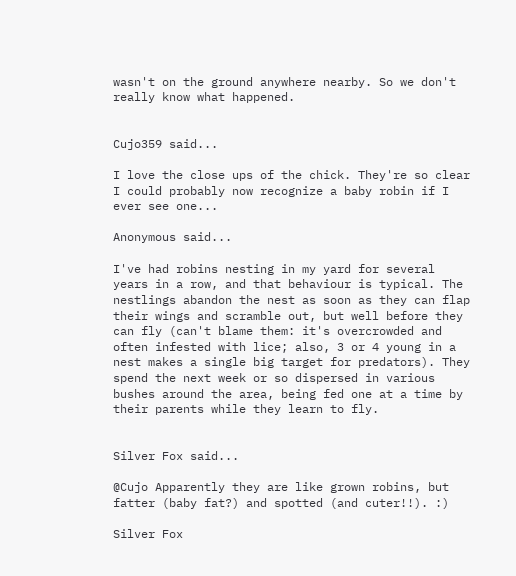wasn't on the ground anywhere nearby. So we don't really know what happened.


Cujo359 said...

I love the close ups of the chick. They're so clear I could probably now recognize a baby robin if I ever see one...

Anonymous said...

I've had robins nesting in my yard for several years in a row, and that behaviour is typical. The nestlings abandon the nest as soon as they can flap their wings and scramble out, but well before they can fly (can't blame them: it's overcrowded and often infested with lice; also, 3 or 4 young in a nest makes a single big target for predators). They spend the next week or so dispersed in various bushes around the area, being fed one at a time by their parents while they learn to fly.


Silver Fox said...

@Cujo Apparently they are like grown robins, but fatter (baby fat?) and spotted (and cuter!!). :)

Silver Fox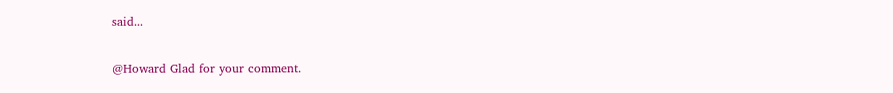said...

@Howard Glad for your comment.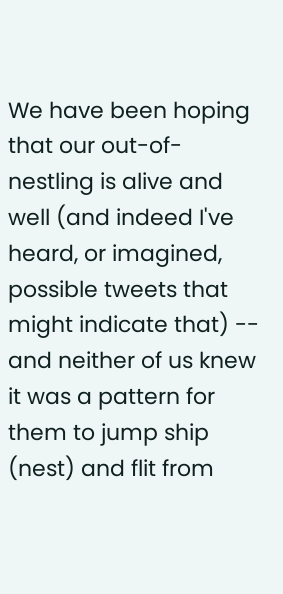We have been hoping that our out-of-nestling is alive and well (and indeed I've heard, or imagined, possible tweets that might indicate that) -- and neither of us knew it was a pattern for them to jump ship (nest) and flit from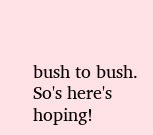bush to bush. So's here's hoping!